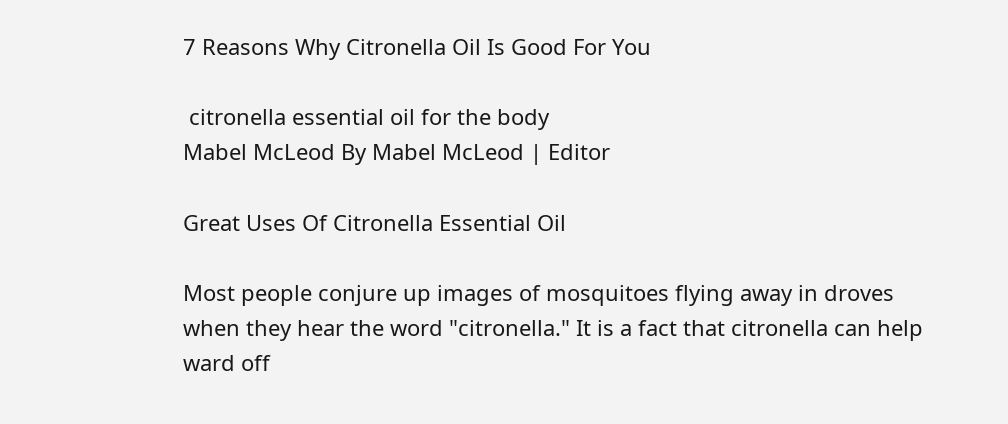7 Reasons Why Citronella Oil Is Good For You

 citronella essential oil for the body
Mabel McLeod By Mabel McLeod | Editor

Great Uses Of Citronella Essential Oil

Most people conjure up images of mosquitoes flying away in droves when they hear the word "citronella." It is a fact that citronella can help ward off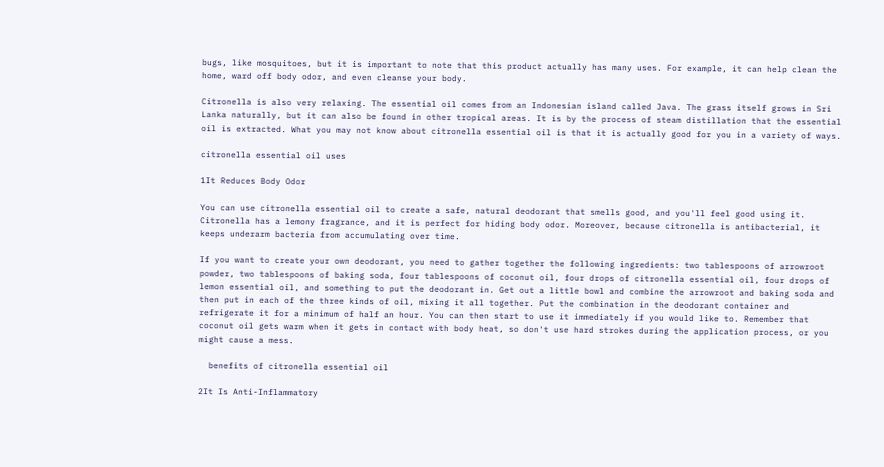bugs, like mosquitoes, but it is important to note that this product actually has many uses. For example, it can help clean the home, ward off body odor, and even cleanse your body.

Citronella is also very relaxing. The essential oil comes from an Indonesian island called Java. The grass itself grows in Sri Lanka naturally, but it can also be found in other tropical areas. It is by the process of steam distillation that the essential oil is extracted. What you may not know about citronella essential oil is that it is actually good for you in a variety of ways.

citronella essential oil uses

1It Reduces Body Odor

You can use citronella essential oil to create a safe, natural deodorant that smells good, and you'll feel good using it. Citronella has a lemony fragrance, and it is perfect for hiding body odor. Moreover, because citronella is antibacterial, it keeps underarm bacteria from accumulating over time.

If you want to create your own deodorant, you need to gather together the following ingredients: two tablespoons of arrowroot powder, two tablespoons of baking soda, four tablespoons of coconut oil, four drops of citronella essential oil, four drops of lemon essential oil, and something to put the deodorant in. Get out a little bowl and combine the arrowroot and baking soda and then put in each of the three kinds of oil, mixing it all together. Put the combination in the deodorant container and refrigerate it for a minimum of half an hour. You can then start to use it immediately if you would like to. Remember that coconut oil gets warm when it gets in contact with body heat, so don't use hard strokes during the application process, or you might cause a mess.

  benefits of citronella essential oil

2It Is Anti-Inflammatory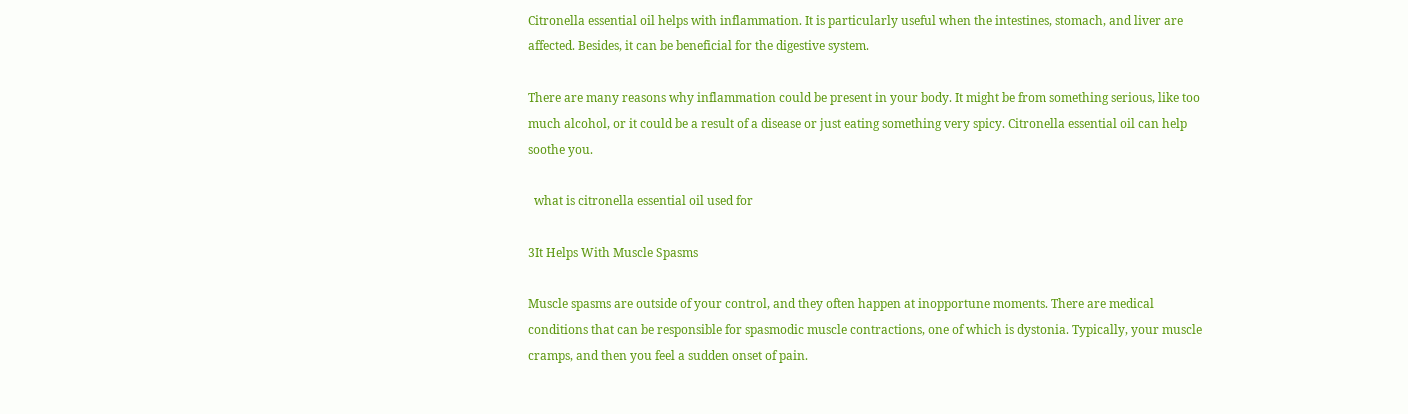Citronella essential oil helps with inflammation. It is particularly useful when the intestines, stomach, and liver are affected. Besides, it can be beneficial for the digestive system.

There are many reasons why inflammation could be present in your body. It might be from something serious, like too much alcohol, or it could be a result of a disease or just eating something very spicy. Citronella essential oil can help soothe you.

  what is citronella essential oil used for

3It Helps With Muscle Spasms

Muscle spasms are outside of your control, and they often happen at inopportune moments. There are medical conditions that can be responsible for spasmodic muscle contractions, one of which is dystonia. Typically, your muscle cramps, and then you feel a sudden onset of pain.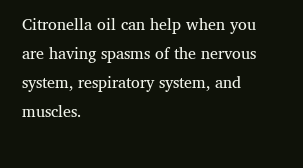Citronella oil can help when you are having spasms of the nervous system, respiratory system, and muscles.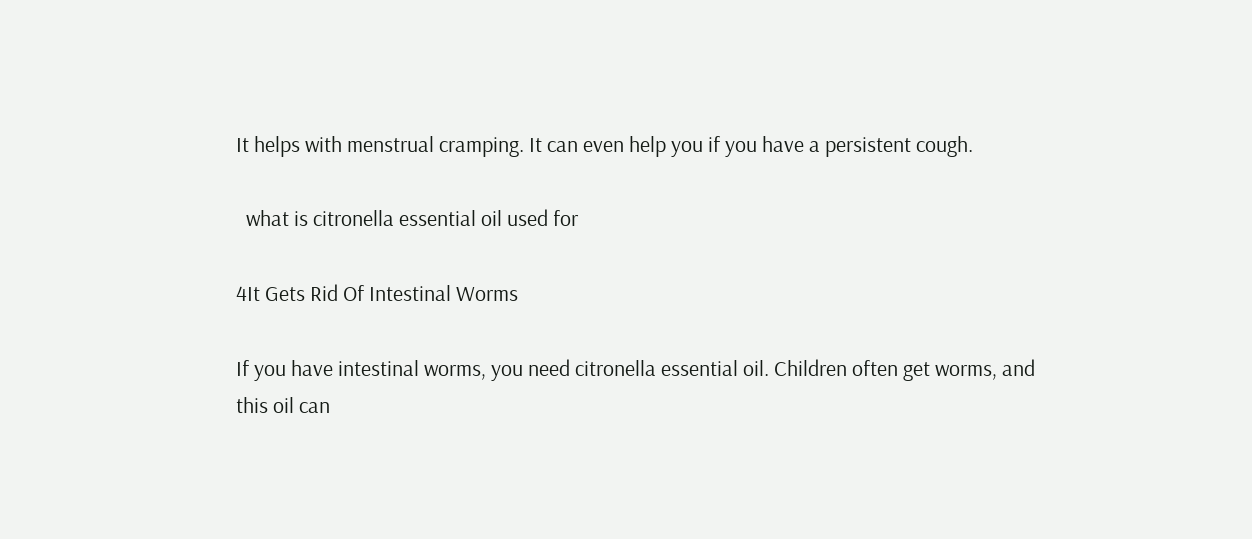It helps with menstrual cramping. It can even help you if you have a persistent cough.

  what is citronella essential oil used for

4It Gets Rid Of Intestinal Worms

If you have intestinal worms, you need citronella essential oil. Children often get worms, and this oil can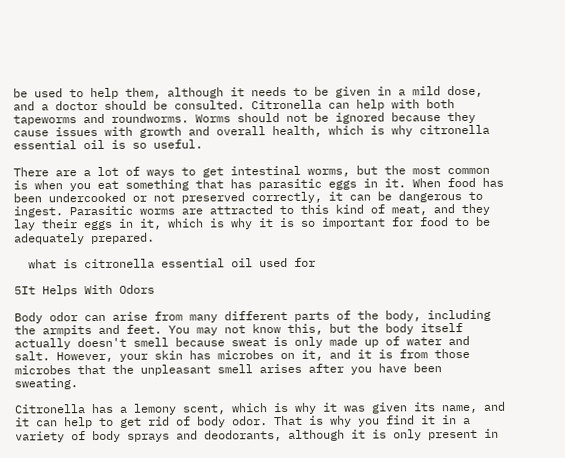be used to help them, although it needs to be given in a mild dose, and a doctor should be consulted. Citronella can help with both tapeworms and roundworms. Worms should not be ignored because they cause issues with growth and overall health, which is why citronella essential oil is so useful.

There are a lot of ways to get intestinal worms, but the most common is when you eat something that has parasitic eggs in it. When food has been undercooked or not preserved correctly, it can be dangerous to ingest. Parasitic worms are attracted to this kind of meat, and they lay their eggs in it, which is why it is so important for food to be adequately prepared.

  what is citronella essential oil used for

5It Helps With Odors

Body odor can arise from many different parts of the body, including the armpits and feet. You may not know this, but the body itself actually doesn't smell because sweat is only made up of water and salt. However, your skin has microbes on it, and it is from those microbes that the unpleasant smell arises after you have been sweating.

Citronella has a lemony scent, which is why it was given its name, and it can help to get rid of body odor. That is why you find it in a variety of body sprays and deodorants, although it is only present in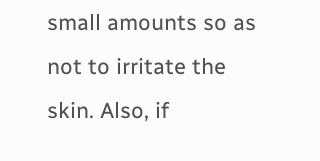small amounts so as not to irritate the skin. Also, if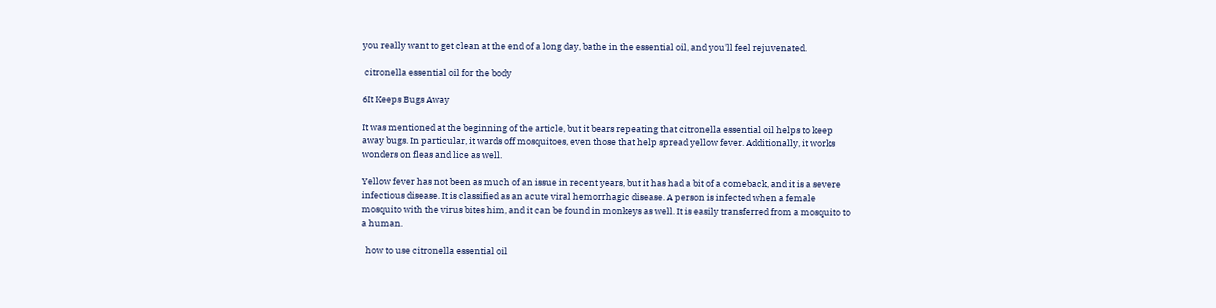you really want to get clean at the end of a long day, bathe in the essential oil, and you'll feel rejuvenated.

 citronella essential oil for the body

6It Keeps Bugs Away

It was mentioned at the beginning of the article, but it bears repeating that citronella essential oil helps to keep away bugs. In particular, it wards off mosquitoes, even those that help spread yellow fever. Additionally, it works wonders on fleas and lice as well.

Yellow fever has not been as much of an issue in recent years, but it has had a bit of a comeback, and it is a severe infectious disease. It is classified as an acute viral hemorrhagic disease. A person is infected when a female mosquito with the virus bites him, and it can be found in monkeys as well. It is easily transferred from a mosquito to a human.

  how to use citronella essential oil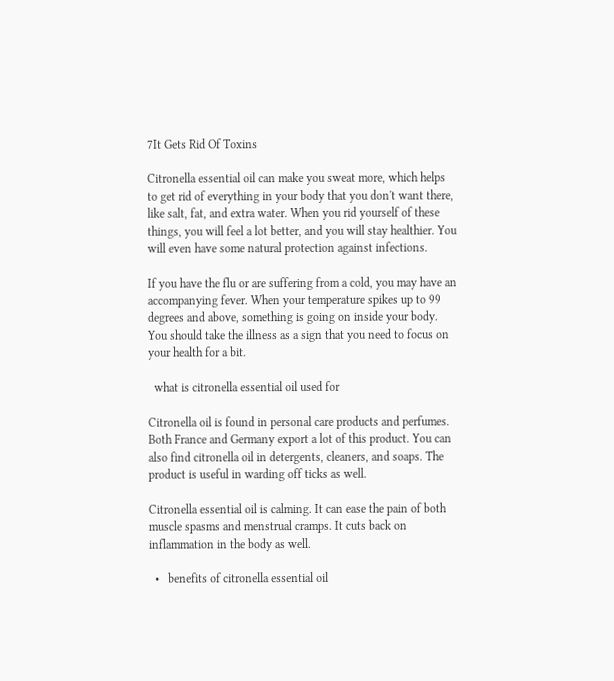7It Gets Rid Of Toxins

Citronella essential oil can make you sweat more, which helps to get rid of everything in your body that you don't want there, like salt, fat, and extra water. When you rid yourself of these things, you will feel a lot better, and you will stay healthier. You will even have some natural protection against infections.

If you have the flu or are suffering from a cold, you may have an accompanying fever. When your temperature spikes up to 99 degrees and above, something is going on inside your body. You should take the illness as a sign that you need to focus on your health for a bit.

  what is citronella essential oil used for

Citronella oil is found in personal care products and perfumes. Both France and Germany export a lot of this product. You can also find citronella oil in detergents, cleaners, and soaps. The product is useful in warding off ticks as well.

Citronella essential oil is calming. It can ease the pain of both muscle spasms and menstrual cramps. It cuts back on inflammation in the body as well.

  •   benefits of citronella essential oil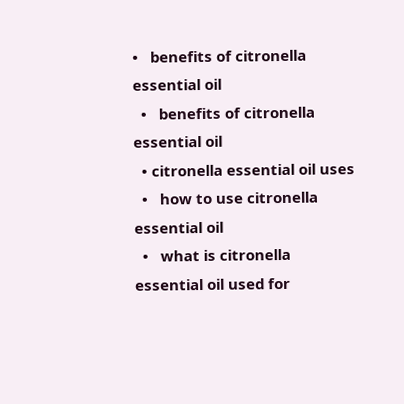•   benefits of citronella essential oil
  •   benefits of citronella essential oil
  • citronella essential oil uses
  •   how to use citronella essential oil
  •   what is citronella essential oil used for